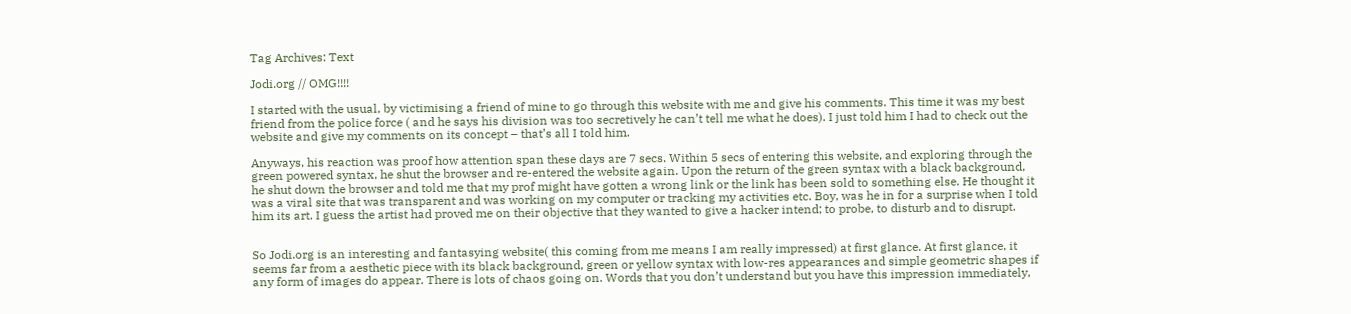Tag Archives: Text

Jodi.org // OMG!!!!

I started with the usual, by victimising a friend of mine to go through this website with me and give his comments. This time it was my best friend from the police force ( and he says his division was too secretively he can’t tell me what he does). I just told him I had to check out the website and give my comments on its concept – that’s all I told him.

Anyways, his reaction was proof how attention span these days are 7 secs. Within 5 secs of entering this website, and exploring through the green powered syntax, he shut the browser and re-entered the website again. Upon the return of the green syntax with a black background, he shut down the browser and told me that my prof might have gotten a wrong link or the link has been sold to something else. He thought it was a viral site that was transparent and was working on my computer or tracking my activities etc. Boy, was he in for a surprise when I told him its art. I guess the artist had proved me on their objective that they wanted to give a hacker intend; to probe, to disturb and to disrupt.


So Jodi.org is an interesting and fantasying website( this coming from me means I am really impressed) at first glance. At first glance, it seems far from a aesthetic piece with its black background, green or yellow syntax with low-res appearances and simple geometric shapes if any form of images do appear. There is lots of chaos going on. Words that you don’t understand but you have this impression immediately,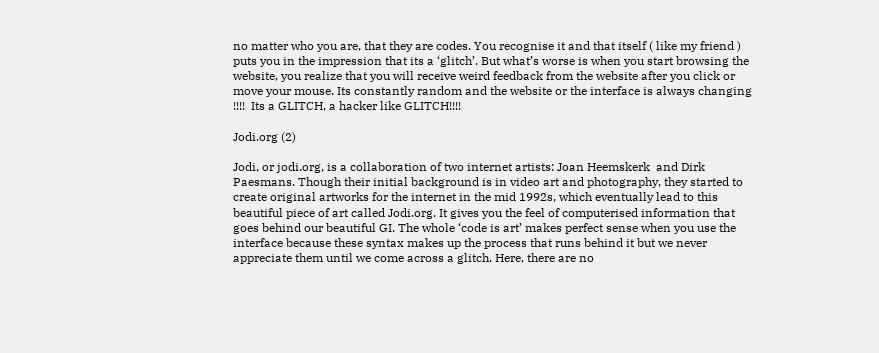no matter who you are, that they are codes. You recognise it and that itself ( like my friend ) puts you in the impression that its a ‘glitch’. But what’s worse is when you start browsing the website, you realize that you will receive weird feedback from the website after you click or move your mouse. Its constantly random and the website or the interface is always changing !!!!  Its a GLITCH, a hacker like GLITCH!!!!

Jodi.org (2)

Jodi, or jodi.org, is a collaboration of two internet artists: Joan Heemskerk  and Dirk Paesmans. Though their initial background is in video art and photography, they started to create original artworks for the internet in the mid 1992s, which eventually lead to this beautiful piece of art called Jodi.org. It gives you the feel of computerised information that goes behind our beautiful GI. The whole ‘code is art’ makes perfect sense when you use the interface because these syntax makes up the process that runs behind it but we never appreciate them until we come across a glitch. Here, there are no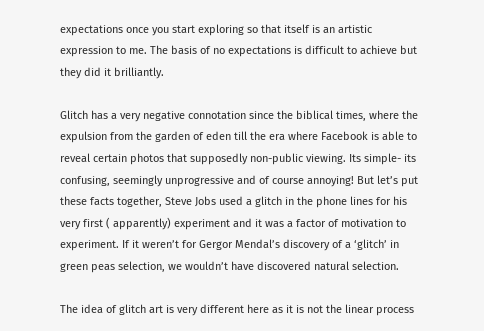expectations once you start exploring so that itself is an artistic expression to me. The basis of no expectations is difficult to achieve but they did it brilliantly.

Glitch has a very negative connotation since the biblical times, where the expulsion from the garden of eden till the era where Facebook is able to reveal certain photos that supposedly non-public viewing. Its simple- its confusing, seemingly unprogressive and of course annoying! But let’s put these facts together, Steve Jobs used a glitch in the phone lines for his very first ( apparently) experiment and it was a factor of motivation to experiment. If it weren’t for Gergor Mendal’s discovery of a ‘glitch’ in green peas selection, we wouldn’t have discovered natural selection.

The idea of glitch art is very different here as it is not the linear process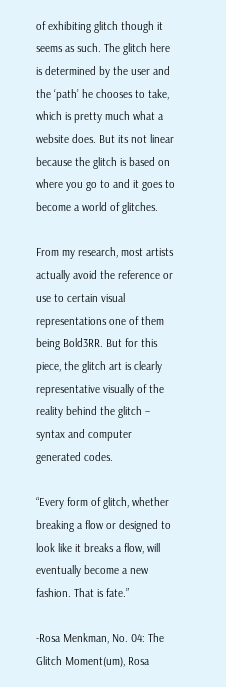of exhibiting glitch though it seems as such. The glitch here is determined by the user and the ‘path’ he chooses to take, which is pretty much what a website does. But its not linear because the glitch is based on where you go to and it goes to become a world of glitches.

From my research, most artists actually avoid the reference or use to certain visual representations one of them being Bold3RR. But for this piece, the glitch art is clearly representative visually of the reality behind the glitch – syntax and computer generated codes.

“Every form of glitch, whether breaking a flow or designed to look like it breaks a flow, will eventually become a new fashion. That is fate.”

-Rosa Menkman, No. 04: The Glitch Moment(um), Rosa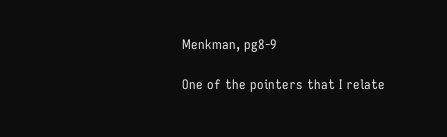Menkman, pg8-9

One of the pointers that I relate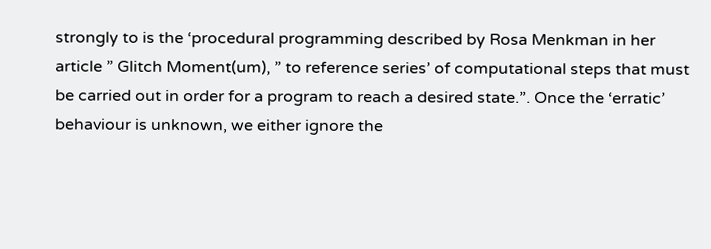strongly to is the ‘procedural programming described by Rosa Menkman in her article ” Glitch Moment(um), ” to reference series’ of computational steps that must be carried out in order for a program to reach a desired state.”. Once the ‘erratic’ behaviour is unknown, we either ignore the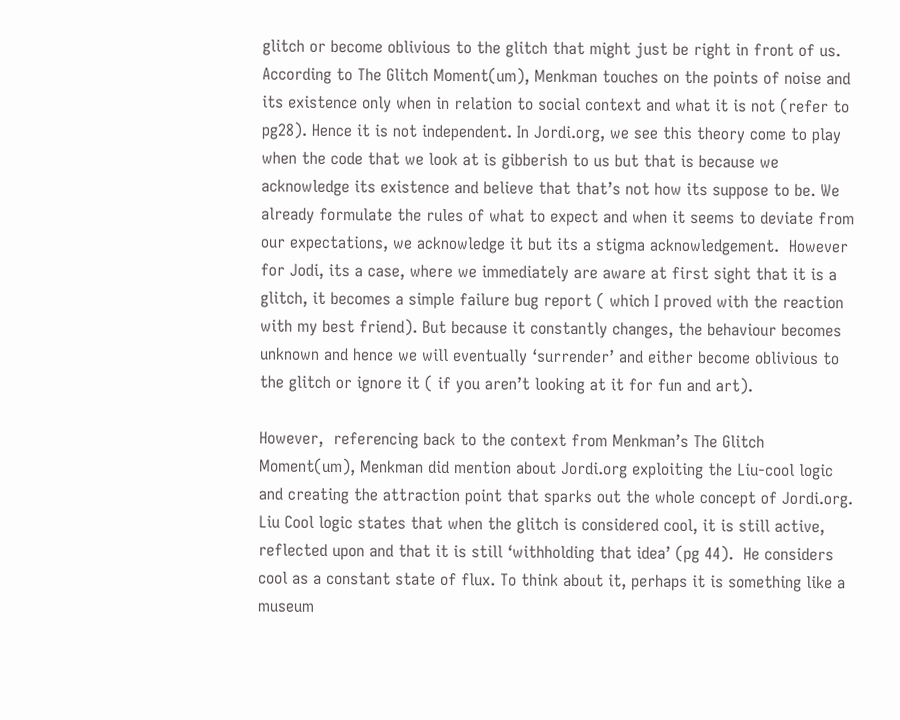glitch or become oblivious to the glitch that might just be right in front of us. According to The Glitch Moment(um), Menkman touches on the points of noise and its existence only when in relation to social context and what it is not (refer to pg28). Hence it is not independent. In Jordi.org, we see this theory come to play when the code that we look at is gibberish to us but that is because we acknowledge its existence and believe that that’s not how its suppose to be. We already formulate the rules of what to expect and when it seems to deviate from our expectations, we acknowledge it but its a stigma acknowledgement.  However for Jodi, its a case, where we immediately are aware at first sight that it is a glitch, it becomes a simple failure bug report ( which I proved with the reaction with my best friend). But because it constantly changes, the behaviour becomes unknown and hence we will eventually ‘surrender’ and either become oblivious to the glitch or ignore it ( if you aren’t looking at it for fun and art).

However,  referencing back to the context from Menkman’s The Glitch Moment(um), Menkman did mention about Jordi.org exploiting the Liu-cool logic and creating the attraction point that sparks out the whole concept of Jordi.org. Liu Cool logic states that when the glitch is considered cool, it is still active, reflected upon and that it is still ‘withholding that idea’ (pg 44).  He considers cool as a constant state of flux. To think about it, perhaps it is something like a museum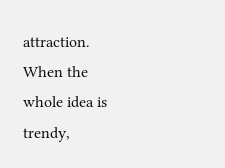attraction. When the whole idea is trendy,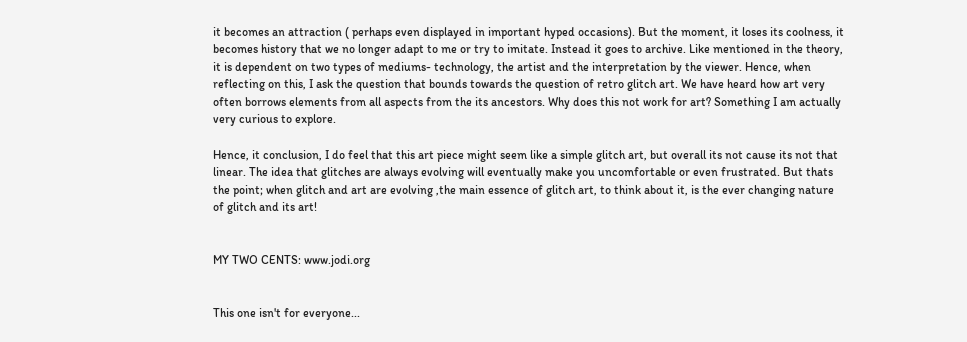it becomes an attraction ( perhaps even displayed in important hyped occasions). But the moment, it loses its coolness, it becomes history that we no longer adapt to me or try to imitate. Instead it goes to archive. Like mentioned in the theory, it is dependent on two types of mediums- technology, the artist and the interpretation by the viewer. Hence, when reflecting on this, I ask the question that bounds towards the question of retro glitch art. We have heard how art very often borrows elements from all aspects from the its ancestors. Why does this not work for art? Something I am actually very curious to explore.

Hence, it conclusion, I do feel that this art piece might seem like a simple glitch art, but overall its not cause its not that linear. The idea that glitches are always evolving will eventually make you uncomfortable or even frustrated. But thats the point; when glitch and art are evolving ,the main essence of glitch art, to think about it, is the ever changing nature of glitch and its art!


MY TWO CENTS: www.jodi.org


This one isn't for everyone...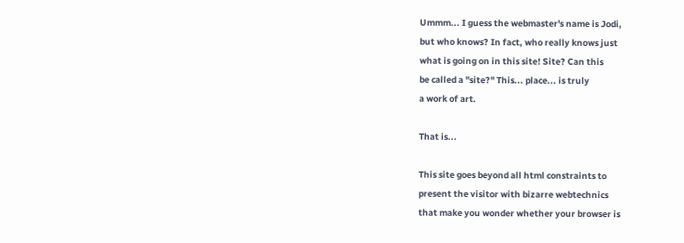Ummm... I guess the webmaster's name is Jodi,
but who knows? In fact, who really knows just
what is going on in this site! Site? Can this
be called a "site?" This... place... is truly
a work of art.

That is...

This site goes beyond all html constraints to
present the visitor with bizarre webtechnics
that make you wonder whether your browser is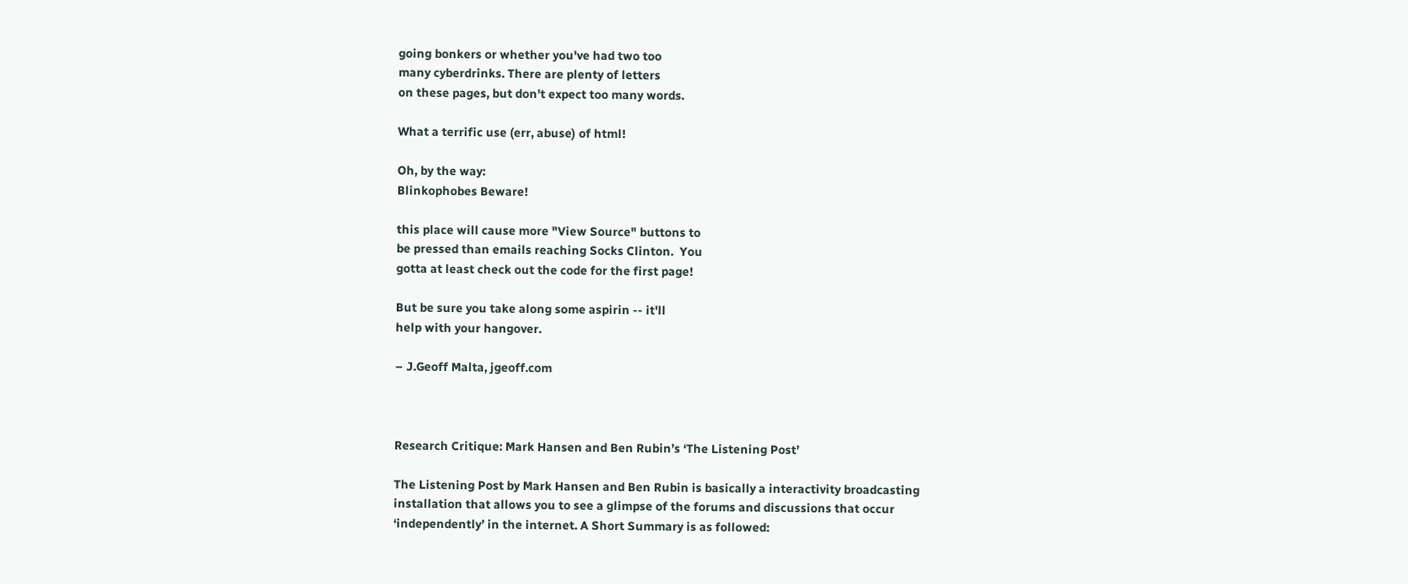going bonkers or whether you've had two too
many cyberdrinks. There are plenty of letters
on these pages, but don't expect too many words.

What a terrific use (err, abuse) of html!

Oh, by the way:
Blinkophobes Beware!

this place will cause more "View Source" buttons to
be pressed than emails reaching Socks Clinton.  You
gotta at least check out the code for the first page!

But be sure you take along some aspirin -- it'll
help with your hangover.

– J.Geoff Malta, jgeoff.com



Research Critique: Mark Hansen and Ben Rubin’s ‘The Listening Post’

The Listening Post by Mark Hansen and Ben Rubin is basically a interactivity broadcasting installation that allows you to see a glimpse of the forums and discussions that occur ‘independently’ in the internet. A Short Summary is as followed: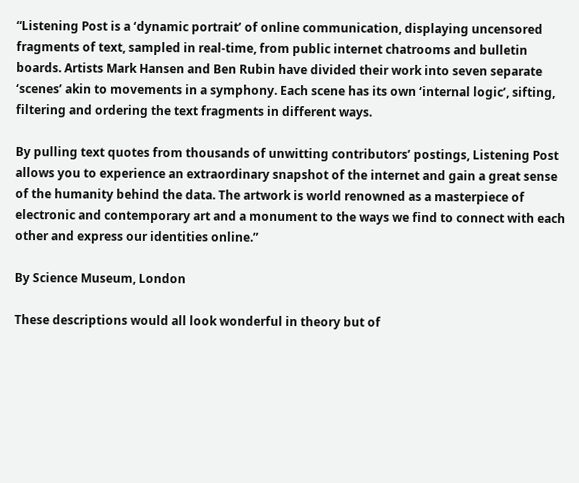“Listening Post is a ‘dynamic portrait’ of online communication, displaying uncensored fragments of text, sampled in real-time, from public internet chatrooms and bulletin boards. Artists Mark Hansen and Ben Rubin have divided their work into seven separate ‘scenes’ akin to movements in a symphony. Each scene has its own ‘internal logic’, sifting, filtering and ordering the text fragments in different ways.

By pulling text quotes from thousands of unwitting contributors’ postings, Listening Post allows you to experience an extraordinary snapshot of the internet and gain a great sense of the humanity behind the data. The artwork is world renowned as a masterpiece of electronic and contemporary art and a monument to the ways we find to connect with each other and express our identities online.”

By Science Museum, London

These descriptions would all look wonderful in theory but of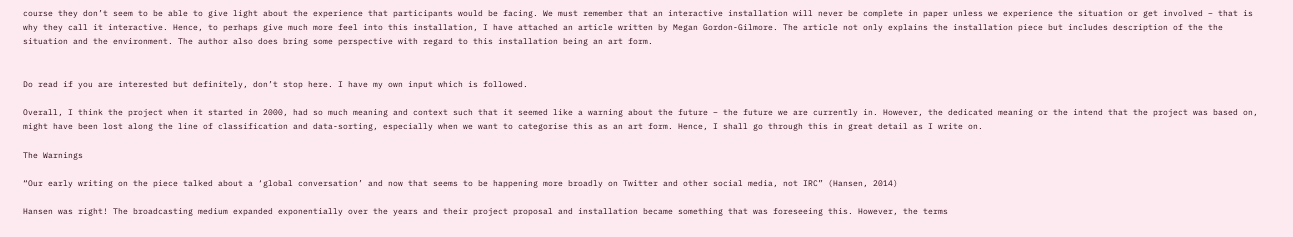course they don’t seem to be able to give light about the experience that participants would be facing. We must remember that an interactive installation will never be complete in paper unless we experience the situation or get involved – that is why they call it interactive. Hence, to perhaps give much more feel into this installation, I have attached an article written by Megan Gordon-Gilmore. The article not only explains the installation piece but includes description of the the situation and the environment. The author also does bring some perspective with regard to this installation being an art form.


Do read if you are interested but definitely, don’t stop here. I have my own input which is followed.

Overall, I think the project when it started in 2000, had so much meaning and context such that it seemed like a warning about the future – the future we are currently in. However, the dedicated meaning or the intend that the project was based on, might have been lost along the line of classification and data-sorting, especially when we want to categorise this as an art form. Hence, I shall go through this in great detail as I write on.

The Warnings

“Our early writing on the piece talked about a ‘global conversation’ and now that seems to be happening more broadly on Twitter and other social media, not IRC” (Hansen, 2014)

Hansen was right! The broadcasting medium expanded exponentially over the years and their project proposal and installation became something that was foreseeing this. However, the terms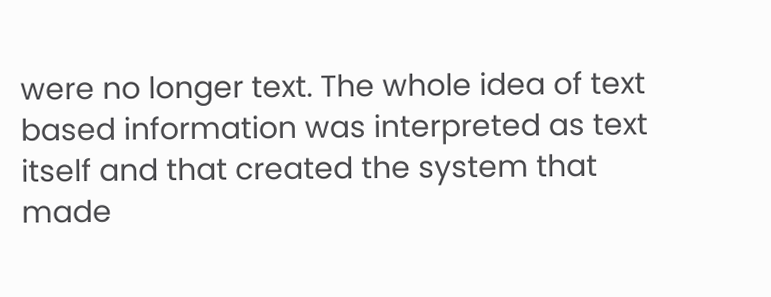were no longer text. The whole idea of text based information was interpreted as text itself and that created the system that made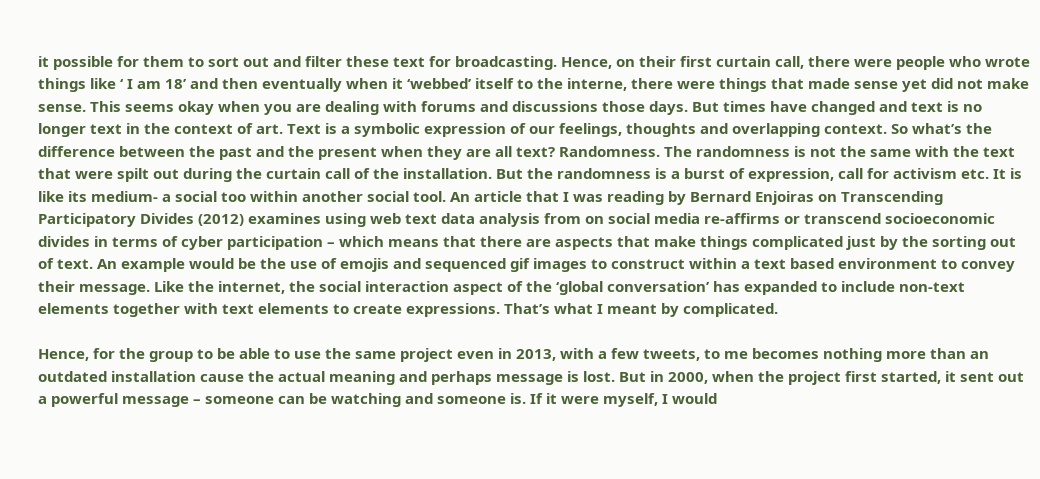it possible for them to sort out and filter these text for broadcasting. Hence, on their first curtain call, there were people who wrote things like ‘ I am 18’ and then eventually when it ‘webbed’ itself to the interne, there were things that made sense yet did not make sense. This seems okay when you are dealing with forums and discussions those days. But times have changed and text is no longer text in the context of art. Text is a symbolic expression of our feelings, thoughts and overlapping context. So what’s the difference between the past and the present when they are all text? Randomness. The randomness is not the same with the text that were spilt out during the curtain call of the installation. But the randomness is a burst of expression, call for activism etc. It is like its medium- a social too within another social tool. An article that I was reading by Bernard Enjoiras on Transcending Participatory Divides (2012) examines using web text data analysis from on social media re-affirms or transcend socioeconomic divides in terms of cyber participation – which means that there are aspects that make things complicated just by the sorting out of text. An example would be the use of emojis and sequenced gif images to construct within a text based environment to convey their message. Like the internet, the social interaction aspect of the ‘global conversation’ has expanded to include non-text elements together with text elements to create expressions. That’s what I meant by complicated.

Hence, for the group to be able to use the same project even in 2013, with a few tweets, to me becomes nothing more than an outdated installation cause the actual meaning and perhaps message is lost. But in 2000, when the project first started, it sent out a powerful message – someone can be watching and someone is. If it were myself, I would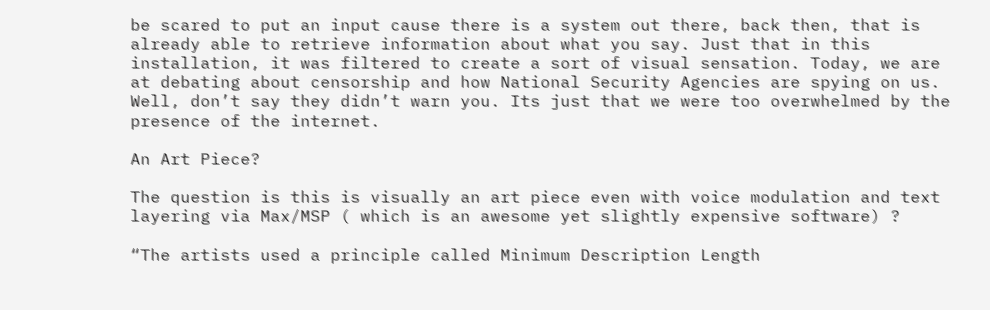be scared to put an input cause there is a system out there, back then, that is already able to retrieve information about what you say. Just that in this installation, it was filtered to create a sort of visual sensation. Today, we are at debating about censorship and how National Security Agencies are spying on us. Well, don’t say they didn’t warn you. Its just that we were too overwhelmed by the presence of the internet.

An Art Piece?

The question is this is visually an art piece even with voice modulation and text layering via Max/MSP ( which is an awesome yet slightly expensive software) ?

“The artists used a principle called Minimum Description Length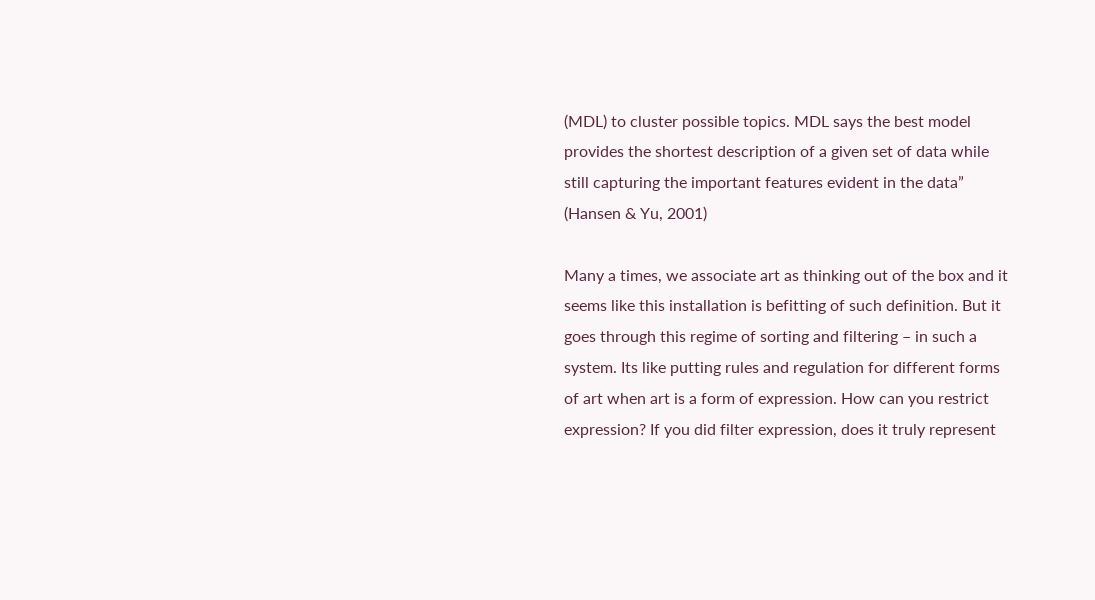(MDL) to cluster possible topics. MDL says the best model provides the shortest description of a given set of data while still capturing the important features evident in the data” (Hansen & Yu, 2001)

Many a times, we associate art as thinking out of the box and it seems like this installation is befitting of such definition. But it goes through this regime of sorting and filtering – in such a system. Its like putting rules and regulation for different forms of art when art is a form of expression. How can you restrict expression? If you did filter expression, does it truly represent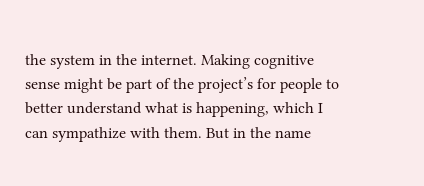the system in the internet. Making cognitive sense might be part of the project’s for people to better understand what is happening, which I can sympathize with them. But in the name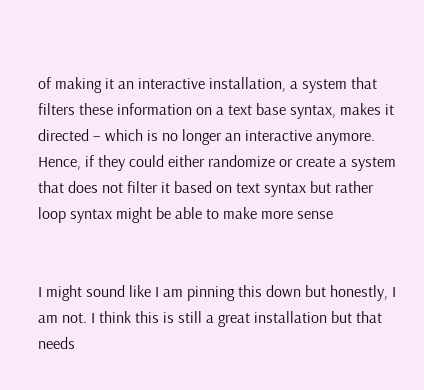of making it an interactive installation, a system that filters these information on a text base syntax, makes it directed – which is no longer an interactive anymore. Hence, if they could either randomize or create a system that does not filter it based on text syntax but rather loop syntax might be able to make more sense


I might sound like I am pinning this down but honestly, I am not. I think this is still a great installation but that needs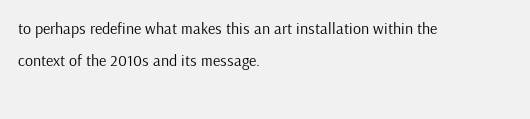to perhaps redefine what makes this an art installation within the context of the 2010s and its message.